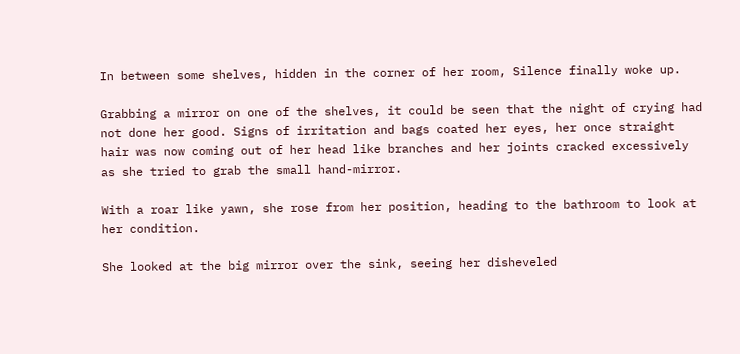In between some shelves, hidden in the corner of her room, Silence finally woke up.

Grabbing a mirror on one of the shelves, it could be seen that the night of crying had not done her good. Signs of irritation and bags coated her eyes, her once straight hair was now coming out of her head like branches and her joints cracked excessively as she tried to grab the small hand-mirror.

With a roar like yawn, she rose from her position, heading to the bathroom to look at her condition.

She looked at the big mirror over the sink, seeing her disheveled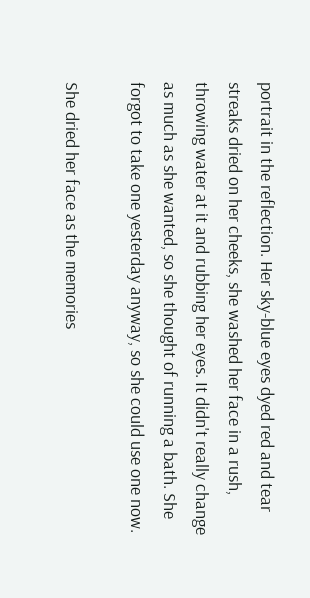portrait in the reflection. Her sky-blue eyes dyed red and tear streaks dried on her cheeks, she washed her face in a rush, throwing water at it and rubbing her eyes. It didn't really change as much as she wanted, so she thought of running a bath. She forgot to take one yesterday anyway, so she could use one now.

She dried her face as the memories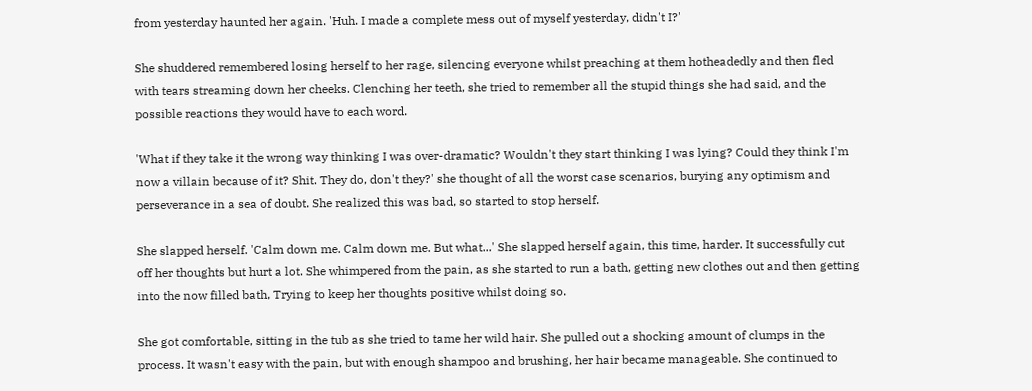from yesterday haunted her again. 'Huh. I made a complete mess out of myself yesterday, didn't I?'

She shuddered remembered losing herself to her rage, silencing everyone whilst preaching at them hotheadedly and then fled with tears streaming down her cheeks. Clenching her teeth, she tried to remember all the stupid things she had said, and the possible reactions they would have to each word.

'What if they take it the wrong way thinking I was over-dramatic? Wouldn't they start thinking I was lying? Could they think I'm now a villain because of it? Shit. They do, don't they?' she thought of all the worst case scenarios, burying any optimism and perseverance in a sea of doubt. She realized this was bad, so started to stop herself.

She slapped herself. 'Calm down me. Calm down me. But what...' She slapped herself again, this time, harder. It successfully cut off her thoughts but hurt a lot. She whimpered from the pain, as she started to run a bath, getting new clothes out and then getting into the now filled bath, Trying to keep her thoughts positive whilst doing so.

She got comfortable, sitting in the tub as she tried to tame her wild hair. She pulled out a shocking amount of clumps in the process. It wasn't easy with the pain, but with enough shampoo and brushing, her hair became manageable. She continued to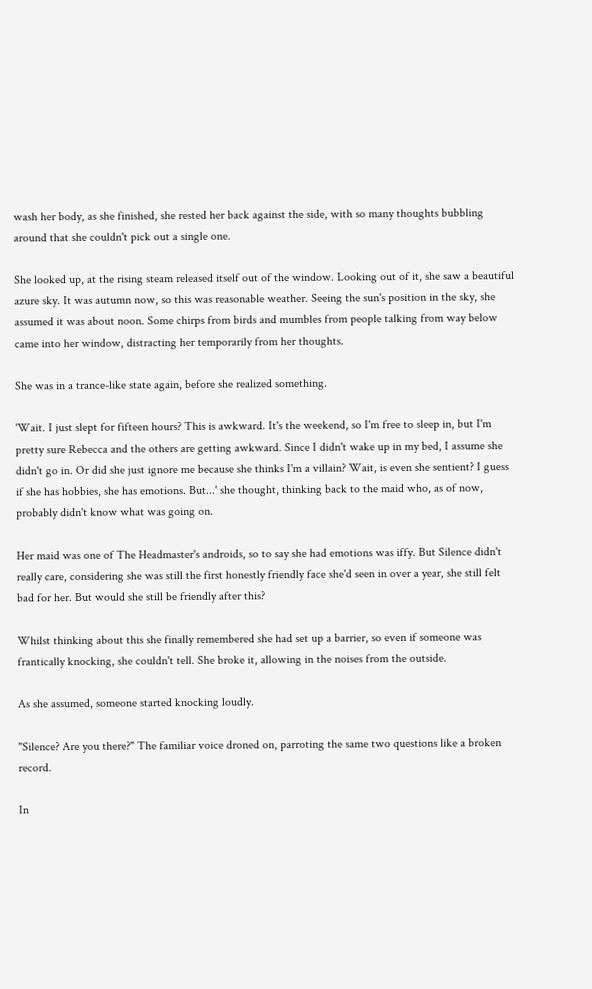wash her body, as she finished, she rested her back against the side, with so many thoughts bubbling around that she couldn't pick out a single one.

She looked up, at the rising steam released itself out of the window. Looking out of it, she saw a beautiful azure sky. It was autumn now, so this was reasonable weather. Seeing the sun's position in the sky, she assumed it was about noon. Some chirps from birds and mumbles from people talking from way below came into her window, distracting her temporarily from her thoughts.

She was in a trance-like state again, before she realized something.

'Wait. I just slept for fifteen hours? This is awkward. It's the weekend, so I'm free to sleep in, but I'm pretty sure Rebecca and the others are getting awkward. Since I didn't wake up in my bed, I assume she didn't go in. Or did she just ignore me because she thinks I'm a villain? Wait, is even she sentient? I guess if she has hobbies, she has emotions. But...' she thought, thinking back to the maid who, as of now, probably didn't know what was going on.

Her maid was one of The Headmaster's androids, so to say she had emotions was iffy. But Silence didn't really care, considering she was still the first honestly friendly face she'd seen in over a year, she still felt bad for her. But would she still be friendly after this?

Whilst thinking about this she finally remembered she had set up a barrier, so even if someone was frantically knocking, she couldn't tell. She broke it, allowing in the noises from the outside.

As she assumed, someone started knocking loudly.

"Silence? Are you there?" The familiar voice droned on, parroting the same two questions like a broken record.

In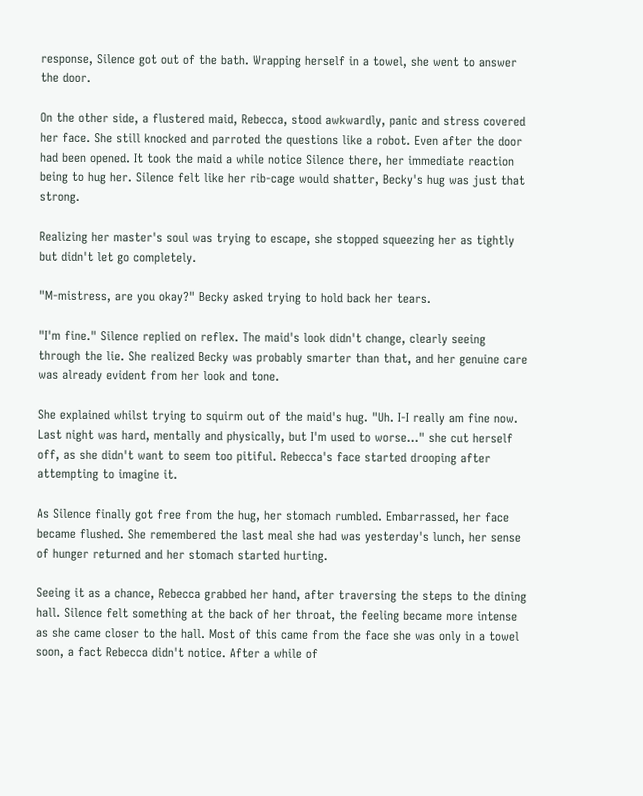response, Silence got out of the bath. Wrapping herself in a towel, she went to answer the door.

On the other side, a flustered maid, Rebecca, stood awkwardly, panic and stress covered her face. She still knocked and parroted the questions like a robot. Even after the door had been opened. It took the maid a while notice Silence there, her immediate reaction being to hug her. Silence felt like her rib-cage would shatter, Becky's hug was just that strong.

Realizing her master's soul was trying to escape, she stopped squeezing her as tightly but didn't let go completely.

"M-mistress, are you okay?" Becky asked trying to hold back her tears.

"I'm fine." Silence replied on reflex. The maid's look didn't change, clearly seeing through the lie. She realized Becky was probably smarter than that, and her genuine care was already evident from her look and tone.

She explained whilst trying to squirm out of the maid's hug. "Uh. I-I really am fine now. Last night was hard, mentally and physically, but I'm used to worse..." she cut herself off, as she didn't want to seem too pitiful. Rebecca's face started drooping after attempting to imagine it.

As Silence finally got free from the hug, her stomach rumbled. Embarrassed, her face became flushed. She remembered the last meal she had was yesterday's lunch, her sense of hunger returned and her stomach started hurting.

Seeing it as a chance, Rebecca grabbed her hand, after traversing the steps to the dining hall. Silence felt something at the back of her throat, the feeling became more intense as she came closer to the hall. Most of this came from the face she was only in a towel soon, a fact Rebecca didn't notice. After a while of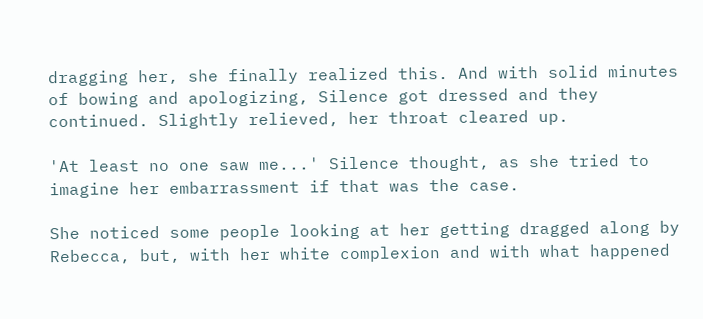dragging her, she finally realized this. And with solid minutes of bowing and apologizing, Silence got dressed and they continued. Slightly relieved, her throat cleared up.

'At least no one saw me...' Silence thought, as she tried to imagine her embarrassment if that was the case.

She noticed some people looking at her getting dragged along by Rebecca, but, with her white complexion and with what happened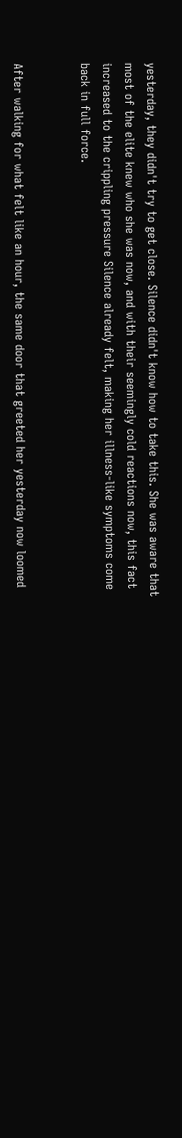yesterday, they didn't try to get close. Silence didn't know how to take this. She was aware that most of the elite knew who she was now, and with their seemingly cold reactions now, this fact increased to the crippling pressure Silence already felt, making her illness-like symptoms come back in full force.


After walking for what felt like an hour, the same door that greeted her yesterday now loomed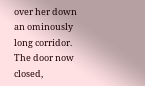over her down an ominously long corridor. The door now closed,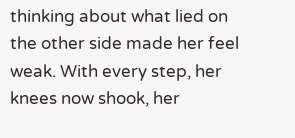thinking about what lied on the other side made her feel weak. With every step, her knees now shook, her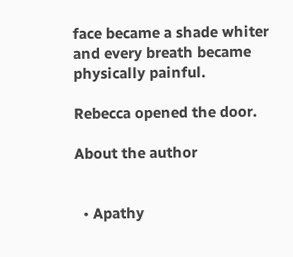face became a shade whiter and every breath became physically painful.

Rebecca opened the door.

About the author


  • Apathy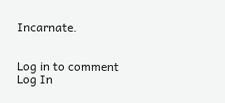Incarnate.


Log in to comment
Log In